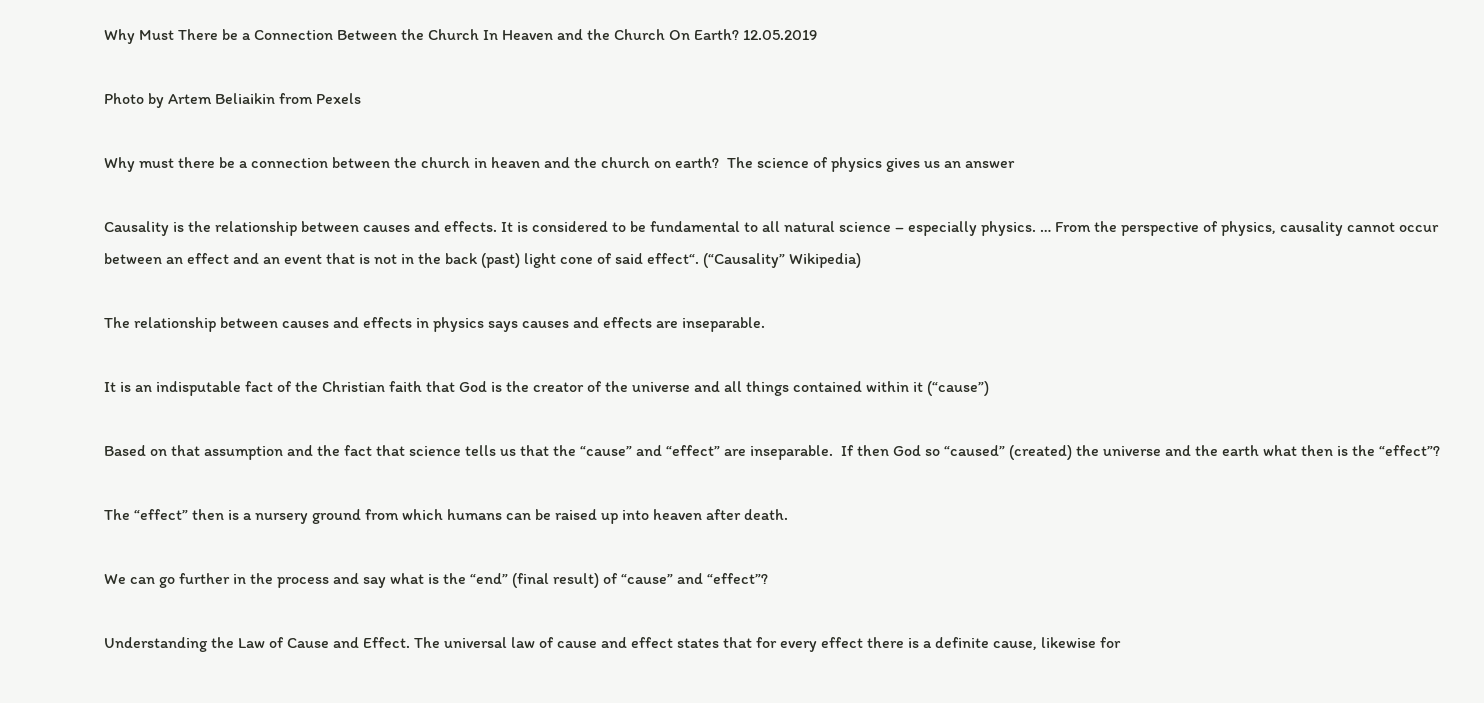Why Must There be a Connection Between the Church In Heaven and the Church On Earth? 12.05.2019

Photo by Artem Beliaikin from Pexels

Why must there be a connection between the church in heaven and the church on earth?  The science of physics gives us an answer

Causality is the relationship between causes and effects. It is considered to be fundamental to all natural science – especially physics. … From the perspective of physics, causality cannot occur between an effect and an event that is not in the back (past) light cone of said effect“. (“Causality” Wikipedia)

The relationship between causes and effects in physics says causes and effects are inseparable.

It is an indisputable fact of the Christian faith that God is the creator of the universe and all things contained within it (“cause”)

Based on that assumption and the fact that science tells us that the “cause” and “effect” are inseparable.  If then God so “caused” (created) the universe and the earth what then is the “effect”?

The “effect” then is a nursery ground from which humans can be raised up into heaven after death.

We can go further in the process and say what is the “end” (final result) of “cause” and “effect”?

Understanding the Law of Cause and Effect. The universal law of cause and effect states that for every effect there is a definite cause, likewise for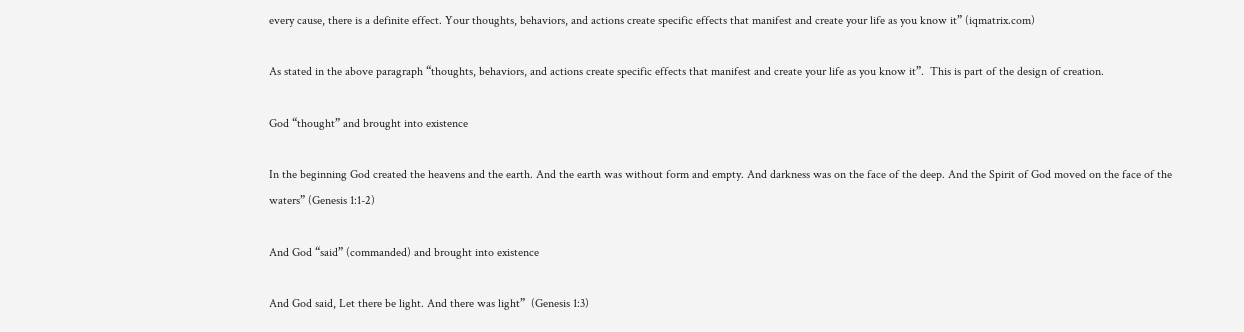every cause, there is a definite effect. Your thoughts, behaviors, and actions create specific effects that manifest and create your life as you know it” (iqmatrix.com)

As stated in the above paragraph “thoughts, behaviors, and actions create specific effects that manifest and create your life as you know it”.  This is part of the design of creation.

God “thought” and brought into existence

In the beginning God created the heavens and the earth. And the earth was without form and empty. And darkness was on the face of the deep. And the Spirit of God moved on the face of the waters” (Genesis 1:1-2)

And God “said” (commanded) and brought into existence

And God said, Let there be light. And there was light”  (Genesis 1:3)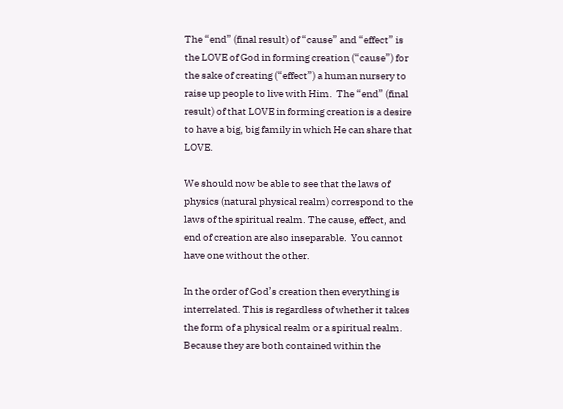The “end” (final result) of “cause” and “effect” is the LOVE of God in forming creation (“cause”) for the sake of creating (“effect”) a human nursery to raise up people to live with Him.  The “end” (final result) of that LOVE in forming creation is a desire to have a big, big family in which He can share that LOVE.

We should now be able to see that the laws of physics (natural physical realm) correspond to the laws of the spiritual realm. The cause, effect, and end of creation are also inseparable.  You cannot have one without the other.

In the order of God’s creation then everything is interrelated. This is regardless of whether it takes the form of a physical realm or a spiritual realm. Because they are both contained within the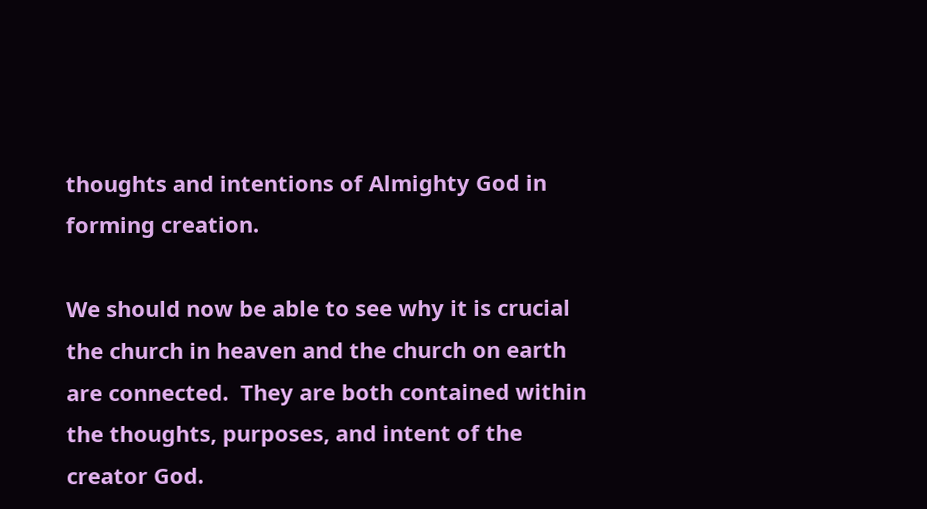thoughts and intentions of Almighty God in forming creation.

We should now be able to see why it is crucial the church in heaven and the church on earth are connected.  They are both contained within the thoughts, purposes, and intent of the creator God.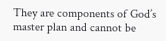They are components of God’s master plan and cannot be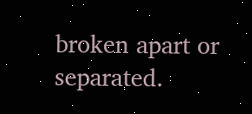broken apart or separated.